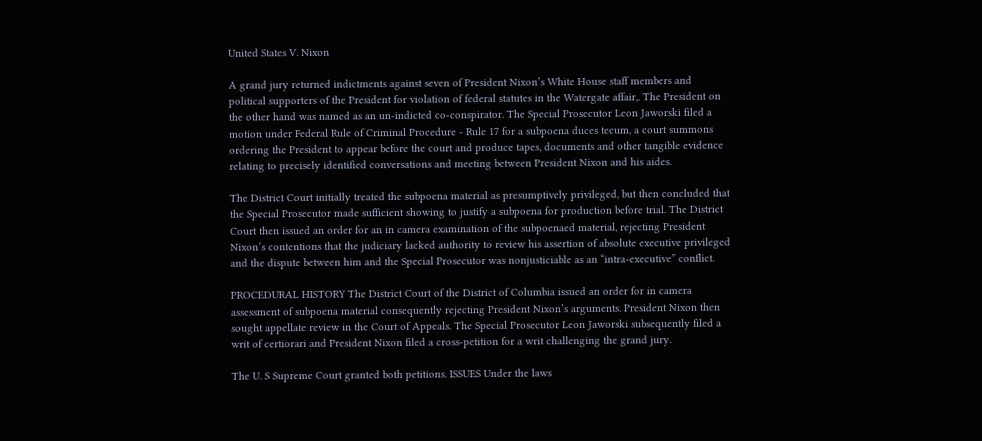United States V. Nixon

A grand jury returned indictments against seven of President Nixon’s White House staff members and political supporters of the President for violation of federal statutes in the Watergate affair,. The President on the other hand was named as an un-indicted co-conspirator. The Special Prosecutor Leon Jaworski filed a motion under Federal Rule of Criminal Procedure - Rule 17 for a subpoena duces tecum, a court summons ordering the President to appear before the court and produce tapes, documents and other tangible evidence relating to precisely identified conversations and meeting between President Nixon and his aides.

The District Court initially treated the subpoena material as presumptively privileged, but then concluded that the Special Prosecutor made sufficient showing to justify a subpoena for production before trial. The District Court then issued an order for an in camera examination of the subpoenaed material, rejecting President Nixon’s contentions that the judiciary lacked authority to review his assertion of absolute executive privileged and the dispute between him and the Special Prosecutor was nonjusticiable as an “intra-executive” conflict.

PROCEDURAL HISTORY The District Court of the District of Columbia issued an order for in camera assessment of subpoena material consequently rejecting President Nixon’s arguments. President Nixon then sought appellate review in the Court of Appeals. The Special Prosecutor Leon Jaworski subsequently filed a writ of certiorari and President Nixon filed a cross-petition for a writ challenging the grand jury.

The U. S Supreme Court granted both petitions. ISSUES Under the laws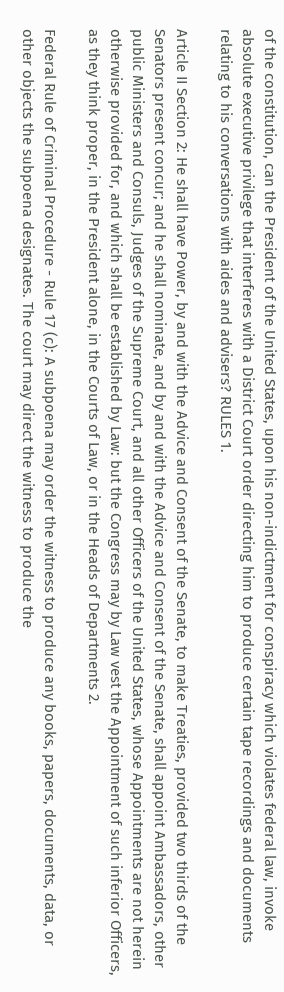of the constitution, can the President of the United States, upon his non-indictment for conspiracy which violates federal law, invoke absolute executive privilege that interferes with a District Court order directing him to produce certain tape recordings and documents relating to his conversations with aides and advisers? RULES 1.

Article II Section 2: He shall have Power, by and with the Advice and Consent of the Senate, to make Treaties, provided two thirds of the Senators present concur; and he shall nominate, and by and with the Advice and Consent of the Senate, shall appoint Ambassadors, other public Ministers and Consuls, Judges of the Supreme Court, and all other Officers of the United States, whose Appointments are not herein otherwise provided for, and which shall be established by Law: but the Congress may by Law vest the Appointment of such inferior Officers, as they think proper, in the President alone, in the Courts of Law, or in the Heads of Departments 2.

Federal Rule of Criminal Procedure - Rule 17 (c): A subpoena may order the witness to produce any books, papers, documents, data, or other objects the subpoena designates. The court may direct the witness to produce the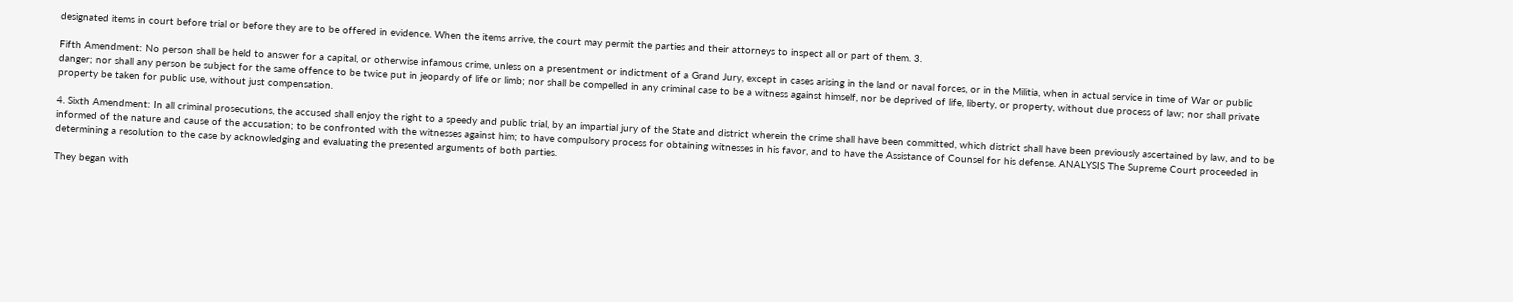designated items in court before trial or before they are to be offered in evidence. When the items arrive, the court may permit the parties and their attorneys to inspect all or part of them. 3.

Fifth Amendment: No person shall be held to answer for a capital, or otherwise infamous crime, unless on a presentment or indictment of a Grand Jury, except in cases arising in the land or naval forces, or in the Militia, when in actual service in time of War or public danger; nor shall any person be subject for the same offence to be twice put in jeopardy of life or limb; nor shall be compelled in any criminal case to be a witness against himself, nor be deprived of life, liberty, or property, without due process of law; nor shall private property be taken for public use, without just compensation.

4. Sixth Amendment: In all criminal prosecutions, the accused shall enjoy the right to a speedy and public trial, by an impartial jury of the State and district wherein the crime shall have been committed, which district shall have been previously ascertained by law, and to be informed of the nature and cause of the accusation; to be confronted with the witnesses against him; to have compulsory process for obtaining witnesses in his favor, and to have the Assistance of Counsel for his defense. ANALYSIS The Supreme Court proceeded in determining a resolution to the case by acknowledging and evaluating the presented arguments of both parties.

They began with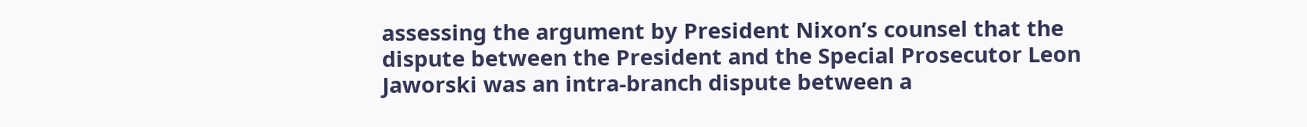assessing the argument by President Nixon’s counsel that the dispute between the President and the Special Prosecutor Leon Jaworski was an intra-branch dispute between a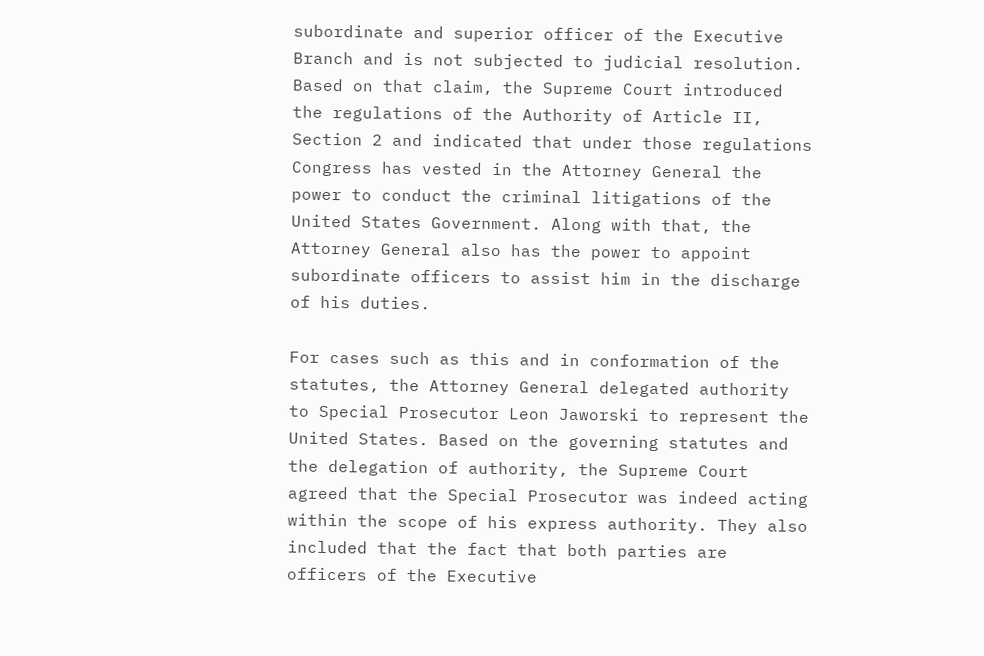subordinate and superior officer of the Executive Branch and is not subjected to judicial resolution. Based on that claim, the Supreme Court introduced the regulations of the Authority of Article II, Section 2 and indicated that under those regulations Congress has vested in the Attorney General the power to conduct the criminal litigations of the United States Government. Along with that, the Attorney General also has the power to appoint subordinate officers to assist him in the discharge of his duties.

For cases such as this and in conformation of the statutes, the Attorney General delegated authority to Special Prosecutor Leon Jaworski to represent the United States. Based on the governing statutes and the delegation of authority, the Supreme Court agreed that the Special Prosecutor was indeed acting within the scope of his express authority. They also included that the fact that both parties are officers of the Executive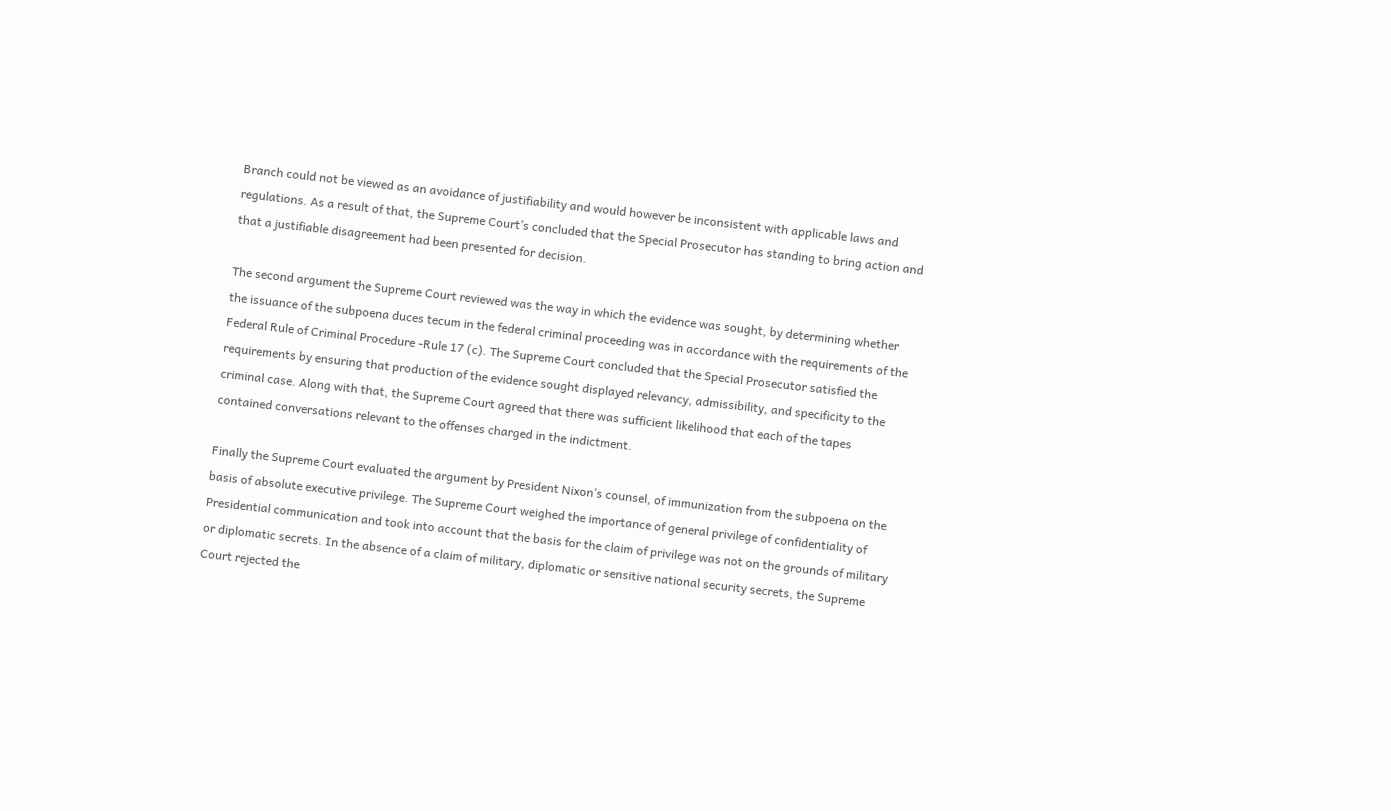Branch could not be viewed as an avoidance of justifiability and would however be inconsistent with applicable laws and regulations. As a result of that, the Supreme Court’s concluded that the Special Prosecutor has standing to bring action and that a justifiable disagreement had been presented for decision.

The second argument the Supreme Court reviewed was the way in which the evidence was sought, by determining whether the issuance of the subpoena duces tecum in the federal criminal proceeding was in accordance with the requirements of the Federal Rule of Criminal Procedure -Rule 17 (c). The Supreme Court concluded that the Special Prosecutor satisfied the requirements by ensuring that production of the evidence sought displayed relevancy, admissibility, and specificity to the criminal case. Along with that, the Supreme Court agreed that there was sufficient likelihood that each of the tapes contained conversations relevant to the offenses charged in the indictment.

Finally the Supreme Court evaluated the argument by President Nixon’s counsel, of immunization from the subpoena on the basis of absolute executive privilege. The Supreme Court weighed the importance of general privilege of confidentiality of Presidential communication and took into account that the basis for the claim of privilege was not on the grounds of military or diplomatic secrets. In the absence of a claim of military, diplomatic or sensitive national security secrets, the Supreme Court rejected the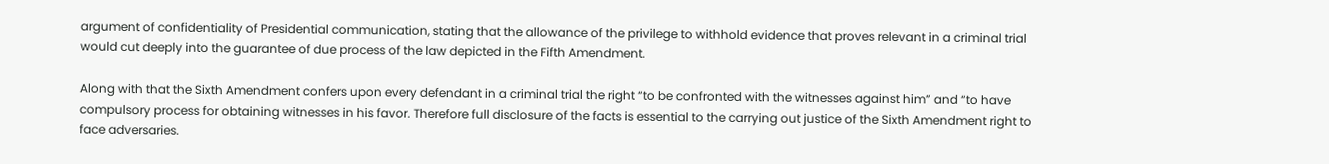argument of confidentiality of Presidential communication, stating that the allowance of the privilege to withhold evidence that proves relevant in a criminal trial would cut deeply into the guarantee of due process of the law depicted in the Fifth Amendment.

Along with that the Sixth Amendment confers upon every defendant in a criminal trial the right “to be confronted with the witnesses against him” and “to have compulsory process for obtaining witnesses in his favor. Therefore full disclosure of the facts is essential to the carrying out justice of the Sixth Amendment right to face adversaries.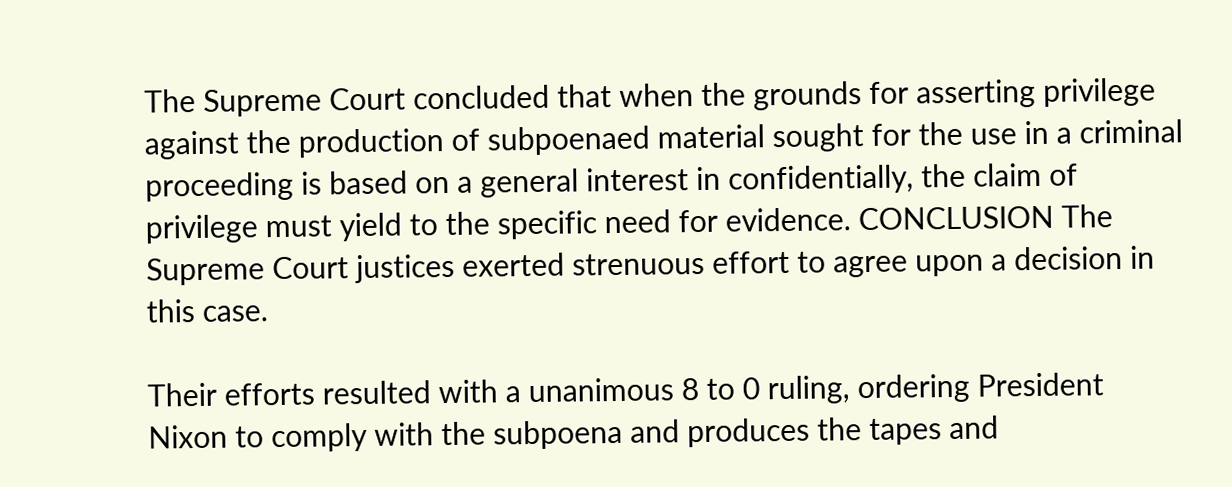The Supreme Court concluded that when the grounds for asserting privilege against the production of subpoenaed material sought for the use in a criminal proceeding is based on a general interest in confidentially, the claim of privilege must yield to the specific need for evidence. CONCLUSION The Supreme Court justices exerted strenuous effort to agree upon a decision in this case.

Their efforts resulted with a unanimous 8 to 0 ruling, ordering President Nixon to comply with the subpoena and produces the tapes and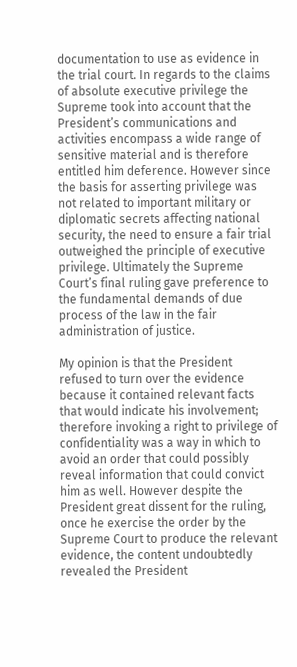documentation to use as evidence in the trial court. In regards to the claims of absolute executive privilege the Supreme took into account that the President’s communications and activities encompass a wide range of sensitive material and is therefore entitled him deference. However since the basis for asserting privilege was not related to important military or diplomatic secrets affecting national security, the need to ensure a fair trial outweighed the principle of executive privilege. Ultimately the Supreme Court’s final ruling gave preference to the fundamental demands of due process of the law in the fair administration of justice.

My opinion is that the President refused to turn over the evidence because it contained relevant facts that would indicate his involvement; therefore invoking a right to privilege of confidentiality was a way in which to avoid an order that could possibly reveal information that could convict him as well. However despite the President great dissent for the ruling, once he exercise the order by the Supreme Court to produce the relevant evidence, the content undoubtedly revealed the President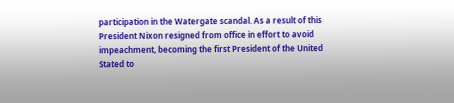participation in the Watergate scandal. As a result of this President Nixon resigned from office in effort to avoid impeachment, becoming the first President of the United Stated to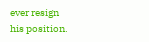ever resign his position.